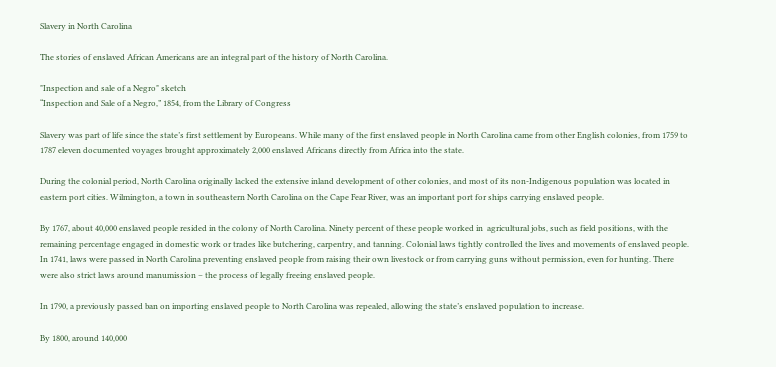Slavery in North Carolina

The stories of enslaved African Americans are an integral part of the history of North Carolina.

"Inspection and sale of a Negro" sketch
“Inspection and Sale of a Negro,” 1854, from the Library of Congress

Slavery was part of life since the state’s first settlement by Europeans. While many of the first enslaved people in North Carolina came from other English colonies, from 1759 to 1787 eleven documented voyages brought approximately 2,000 enslaved Africans directly from Africa into the state.

During the colonial period, North Carolina originally lacked the extensive inland development of other colonies, and most of its non-Indigenous population was located in eastern port cities. Wilmington, a town in southeastern North Carolina on the Cape Fear River, was an important port for ships carrying enslaved people.

By 1767, about 40,000 enslaved people resided in the colony of North Carolina. Ninety percent of these people worked in  agricultural jobs, such as field positions, with the remaining percentage engaged in domestic work or trades like butchering, carpentry, and tanning. Colonial laws tightly controlled the lives and movements of enslaved people. In 1741, laws were passed in North Carolina preventing enslaved people from raising their own livestock or from carrying guns without permission, even for hunting. There were also strict laws around manumission – the process of legally freeing enslaved people.

In 1790, a previously passed ban on importing enslaved people to North Carolina was repealed, allowing the state’s enslaved population to increase.

By 1800, around 140,000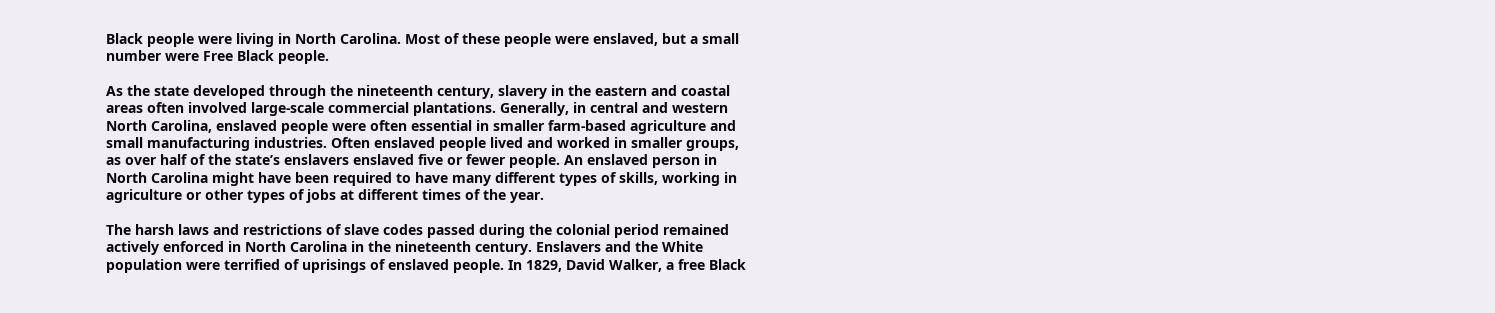Black people were living in North Carolina. Most of these people were enslaved, but a small number were Free Black people.

As the state developed through the nineteenth century, slavery in the eastern and coastal areas often involved large-scale commercial plantations. Generally, in central and western North Carolina, enslaved people were often essential in smaller farm-based agriculture and small manufacturing industries. Often enslaved people lived and worked in smaller groups, as over half of the state’s enslavers enslaved five or fewer people. An enslaved person in North Carolina might have been required to have many different types of skills, working in agriculture or other types of jobs at different times of the year.

The harsh laws and restrictions of slave codes passed during the colonial period remained actively enforced in North Carolina in the nineteenth century. Enslavers and the White population were terrified of uprisings of enslaved people. In 1829, David Walker, a free Black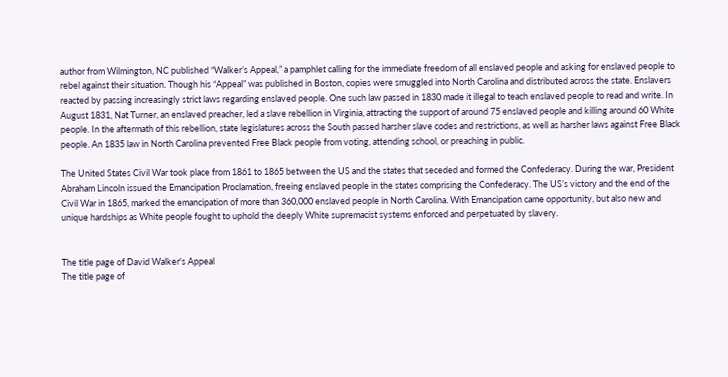author from Wilmington, NC published “Walker’s Appeal,” a pamphlet calling for the immediate freedom of all enslaved people and asking for enslaved people to rebel against their situation. Though his “Appeal” was published in Boston, copies were smuggled into North Carolina and distributed across the state. Enslavers reacted by passing increasingly strict laws regarding enslaved people. One such law passed in 1830 made it illegal to teach enslaved people to read and write. In August 1831, Nat Turner, an enslaved preacher, led a slave rebellion in Virginia, attracting the support of around 75 enslaved people and killing around 60 White people. In the aftermath of this rebellion, state legislatures across the South passed harsher slave codes and restrictions, as well as harsher laws against Free Black people. An 1835 law in North Carolina prevented Free Black people from voting, attending school, or preaching in public.

The United States Civil War took place from 1861 to 1865 between the US and the states that seceded and formed the Confederacy. During the war, President Abraham Lincoln issued the Emancipation Proclamation, freeing enslaved people in the states comprising the Confederacy. The US’s victory and the end of the Civil War in 1865, marked the emancipation of more than 360,000 enslaved people in North Carolina. With Emancipation came opportunity, but also new and unique hardships as White people fought to uphold the deeply White supremacist systems enforced and perpetuated by slavery.


The title page of David Walker's Appeal
The title page of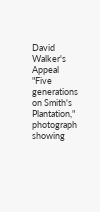David Walker's Appeal
"Five generations on Smith's Plantation," photograph showing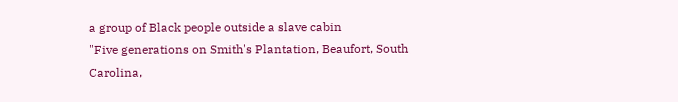a group of Black people outside a slave cabin
"Five generations on Smith's Plantation, Beaufort, South Carolina,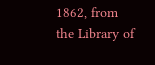1862, from the Library of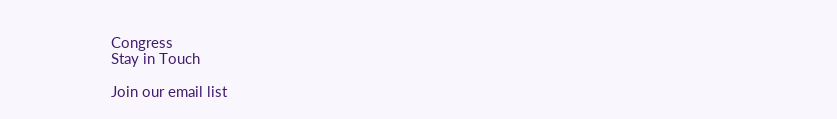Congress
Stay in Touch

Join our email list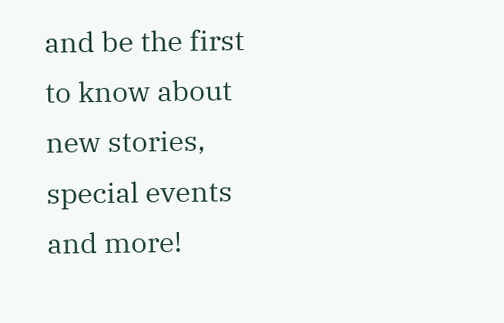and be the first to know about new stories, special events and more!